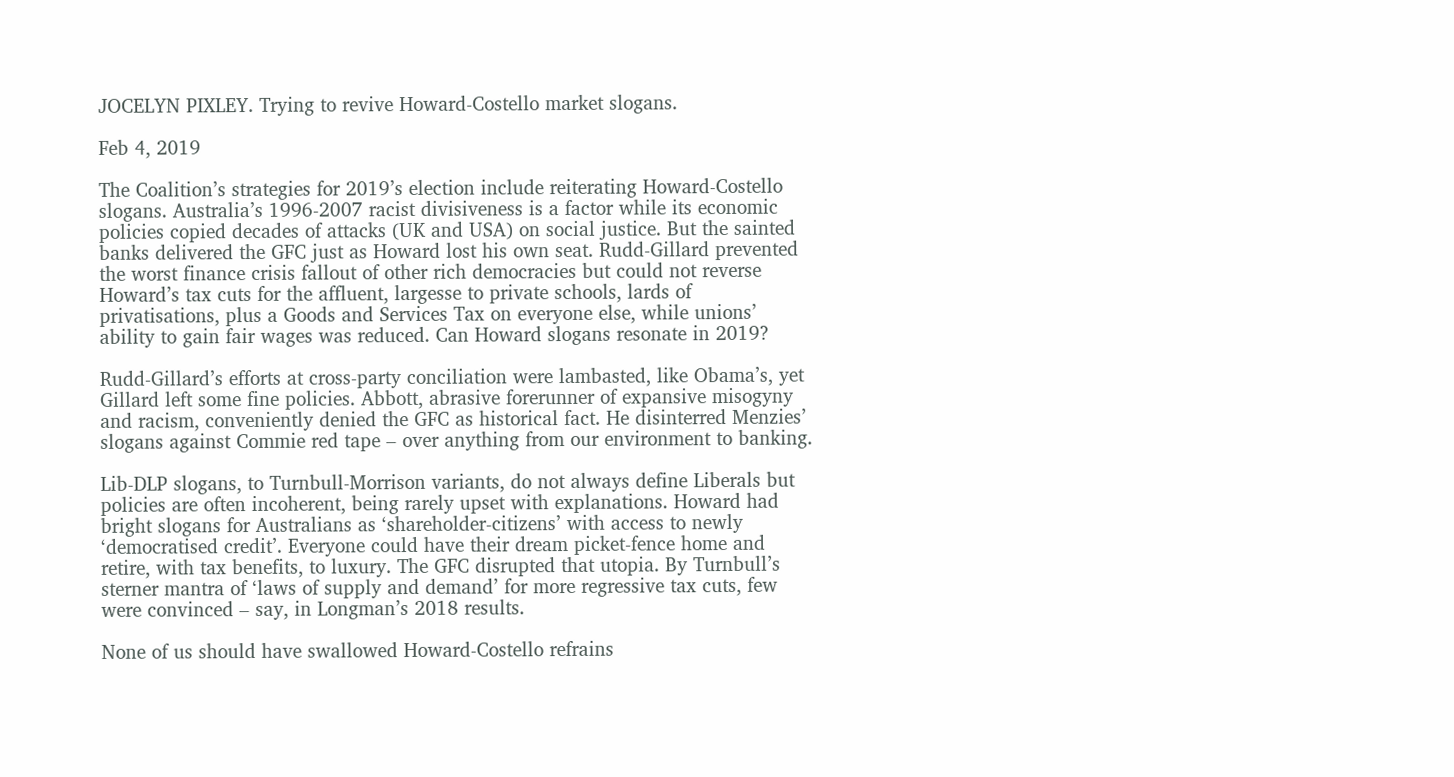JOCELYN PIXLEY. Trying to revive Howard-Costello market slogans.

Feb 4, 2019

The Coalition’s strategies for 2019’s election include reiterating Howard-Costello slogans. Australia’s 1996-2007 racist divisiveness is a factor while its economic policies copied decades of attacks (UK and USA) on social justice. But the sainted banks delivered the GFC just as Howard lost his own seat. Rudd-Gillard prevented the worst finance crisis fallout of other rich democracies but could not reverse Howard’s tax cuts for the affluent, largesse to private schools, lards of privatisations, plus a Goods and Services Tax on everyone else, while unions’ ability to gain fair wages was reduced. Can Howard slogans resonate in 2019?

Rudd-Gillard’s efforts at cross-party conciliation were lambasted, like Obama’s, yet Gillard left some fine policies. Abbott, abrasive forerunner of expansive misogyny and racism, conveniently denied the GFC as historical fact. He disinterred Menzies’ slogans against Commie red tape – over anything from our environment to banking.

Lib-DLP slogans, to Turnbull-Morrison variants, do not always define Liberals but policies are often incoherent, being rarely upset with explanations. Howard had bright slogans for Australians as ‘shareholder-citizens’ with access to newly ‘democratised credit’. Everyone could have their dream picket-fence home and retire, with tax benefits, to luxury. The GFC disrupted that utopia. By Turnbull’s sterner mantra of ‘laws of supply and demand’ for more regressive tax cuts, few were convinced – say, in Longman’s 2018 results.

None of us should have swallowed Howard-Costello refrains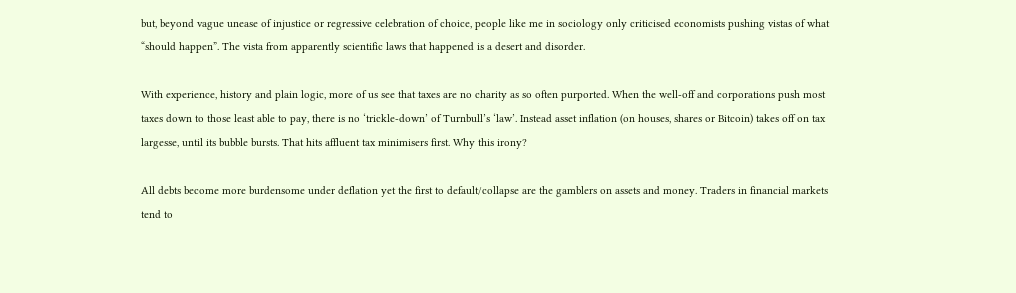but, beyond vague unease of injustice or regressive celebration of choice, people like me in sociology only criticised economists pushing vistas of what “should happen”. The vista from apparently scientific laws that happened is a desert and disorder.

With experience, history and plain logic, more of us see that taxes are no charity as so often purported. When the well-off and corporations push most taxes down to those least able to pay, there is no ‘trickle-down’ of Turnbull’s ‘law’. Instead asset inflation (on houses, shares or Bitcoin) takes off on tax largesse, until its bubble bursts. That hits affluent tax minimisers first. Why this irony?

All debts become more burdensome under deflation yet the first to default/collapse are the gamblers on assets and money. Traders in financial markets tend to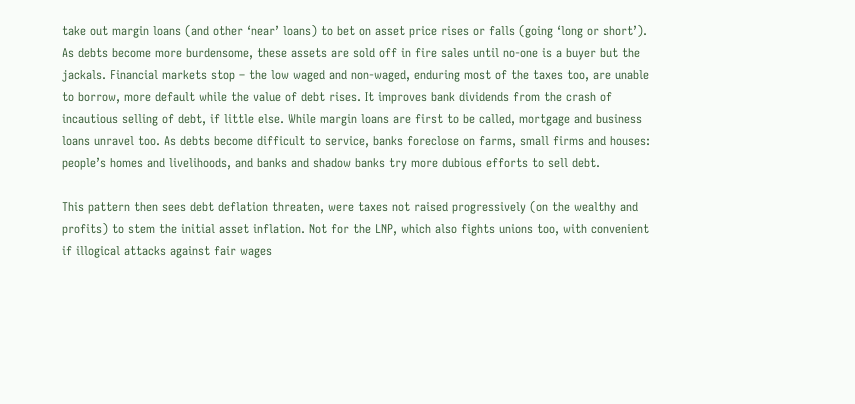take out margin loans (and other ‘near’ loans) to bet on asset price rises or falls (going ‘long or short’). As debts become more burdensome, these assets are sold off in fire sales until no-one is a buyer but the jackals. Financial markets stop – the low waged and non-waged, enduring most of the taxes too, are unable to borrow, more default while the value of debt rises. It improves bank dividends from the crash of incautious selling of debt, if little else. While margin loans are first to be called, mortgage and business loans unravel too. As debts become difficult to service, banks foreclose on farms, small firms and houses: people’s homes and livelihoods, and banks and shadow banks try more dubious efforts to sell debt.

This pattern then sees debt deflation threaten, were taxes not raised progressively (on the wealthy and profits) to stem the initial asset inflation. Not for the LNP, which also fights unions too, with convenient if illogical attacks against fair wages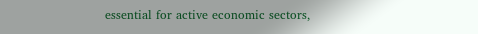essential for active economic sectors,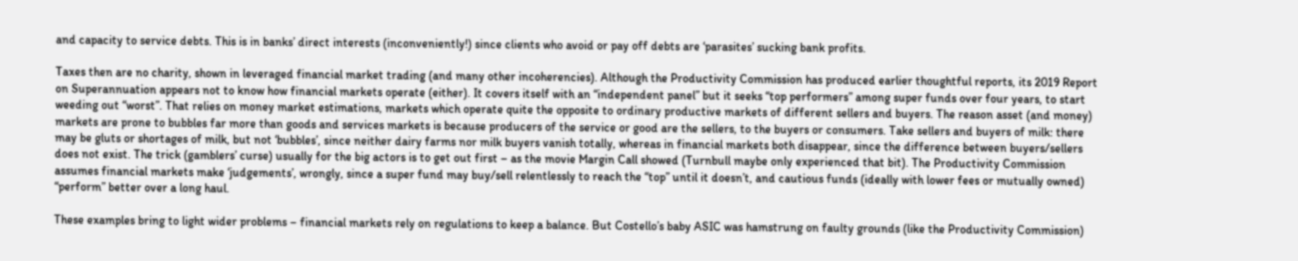and capacity to service debts. This is in banks’ direct interests (inconveniently!) since clients who avoid or pay off debts are ‘parasites’ sucking bank profits.

Taxes then are no charity, shown in leveraged financial market trading (and many other incoherencies). Although the Productivity Commission has produced earlier thoughtful reports, its 2019 Report on Superannuation appears not to know how financial markets operate (either). It covers itself with an “independent panel” but it seeks “top performers” among super funds over four years, to start weeding out “worst”. That relies on money market estimations, markets which operate quite the opposite to ordinary productive markets of different sellers and buyers. The reason asset (and money) markets are prone to bubbles far more than goods and services markets is because producers of the service or good are the sellers, to the buyers or consumers. Take sellers and buyers of milk: there may be gluts or shortages of milk, but not ‘bubbles’, since neither dairy farms nor milk buyers vanish totally, whereas in financial markets both disappear, since the difference between buyers/sellers does not exist. The trick (gamblers’ curse) usually for the big actors is to get out first – as the movie Margin Call showed (Turnbull maybe only experienced that bit). The Productivity Commission assumes financial markets make ‘judgements’, wrongly, since a super fund may buy/sell relentlessly to reach the “top” until it doesn’t, and cautious funds (ideally with lower fees or mutually owned) “perform” better over a long haul.

These examples bring to light wider problems – financial markets rely on regulations to keep a balance. But Costello’s baby ASIC was hamstrung on faulty grounds (like the Productivity Commission)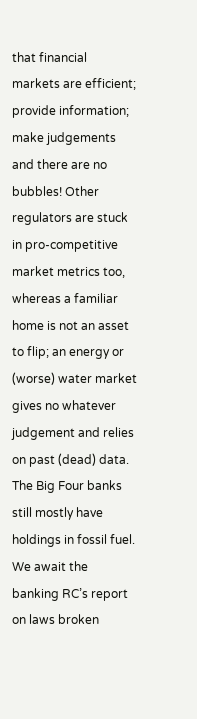that financial markets are efficient; provide information; make judgements and there are no bubbles! Other regulators are stuck in pro-competitive market metrics too, whereas a familiar home is not an asset to flip; an energy or (worse) water market gives no whatever judgement and relies on past (dead) data. The Big Four banks still mostly have holdings in fossil fuel. We await the banking RC’s report on laws broken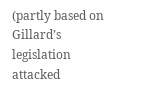(partly based on Gillard’s legislation attacked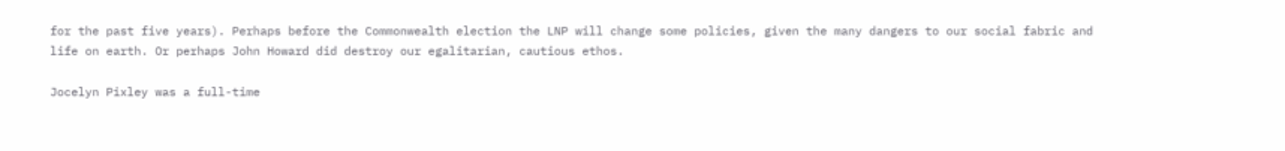for the past five years). Perhaps before the Commonwealth election the LNP will change some policies, given the many dangers to our social fabric and life on earth. Or perhaps John Howard did destroy our egalitarian, cautious ethos.

Jocelyn Pixley was a full-time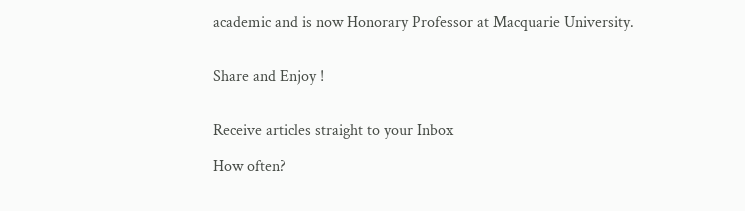academic and is now Honorary Professor at Macquarie University.


Share and Enjoy !


Receive articles straight to your Inbox

How often?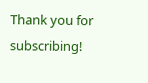Thank you for subscribing!